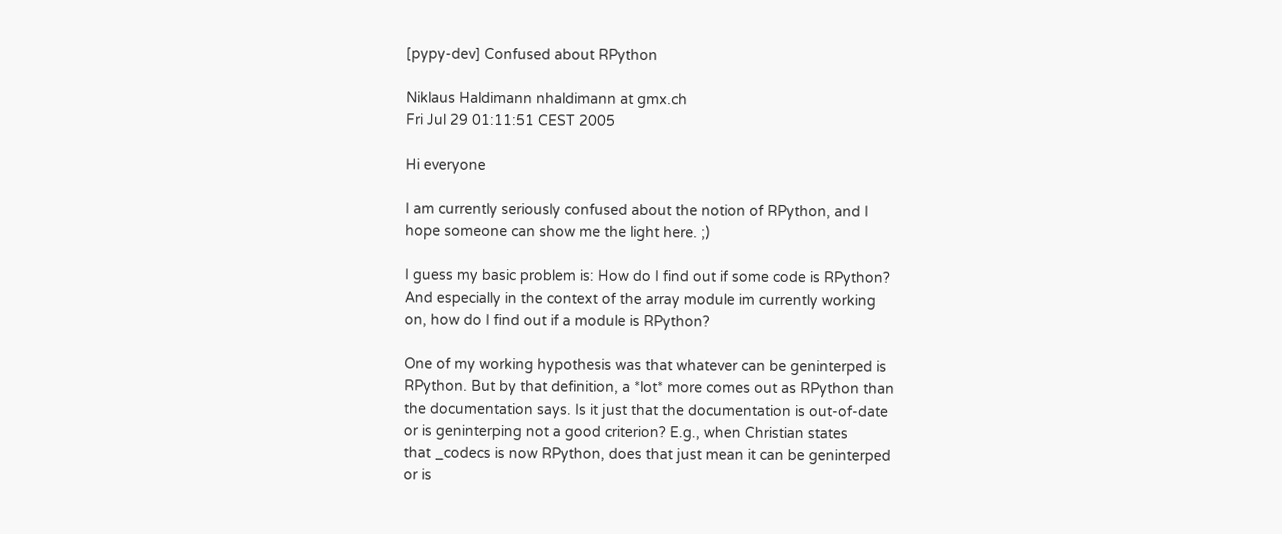[pypy-dev] Confused about RPython

Niklaus Haldimann nhaldimann at gmx.ch
Fri Jul 29 01:11:51 CEST 2005

Hi everyone

I am currently seriously confused about the notion of RPython, and I
hope someone can show me the light here. ;)

I guess my basic problem is: How do I find out if some code is RPython?
And especially in the context of the array module im currently working
on, how do I find out if a module is RPython?

One of my working hypothesis was that whatever can be geninterped is
RPython. But by that definition, a *lot* more comes out as RPython than
the documentation says. Is it just that the documentation is out-of-date
or is geninterping not a good criterion? E.g., when Christian states
that _codecs is now RPython, does that just mean it can be geninterped
or is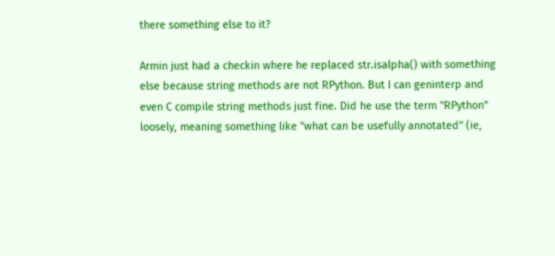there something else to it?

Armin just had a checkin where he replaced str.isalpha() with something
else because string methods are not RPython. But I can geninterp and
even C compile string methods just fine. Did he use the term "RPython"
loosely, meaning something like "what can be usefully annotated" (ie,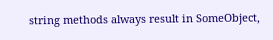string methods always result in SomeObject,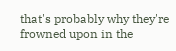that's probably why they're
frowned upon in the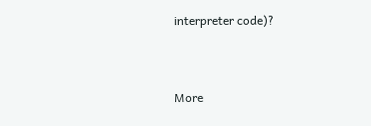interpreter code)?


More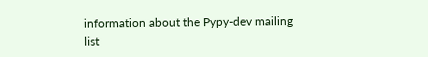information about the Pypy-dev mailing list